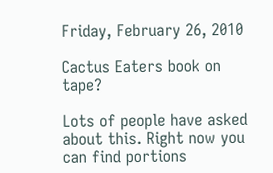Friday, February 26, 2010

Cactus Eaters book on tape?

Lots of people have asked about this. Right now you can find portions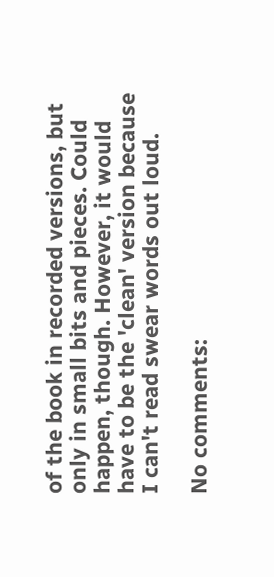of the book in recorded versions, but only in small bits and pieces. Could happen, though. However, it would have to be the 'clean' version because I can't read swear words out loud.

No comments: